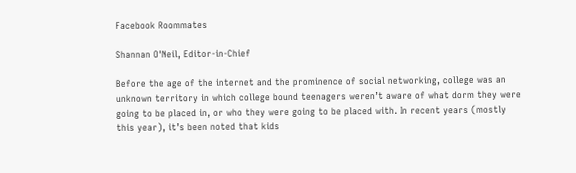Facebook Roommates

Shannan O'Neil, Editor-in-Chief

Before the age of the internet and the prominence of social networking, college was an unknown territory in which college bound teenagers weren’t aware of what dorm they were going to be placed in, or who they were going to be placed with. In recent years (mostly this year), it’s been noted that kids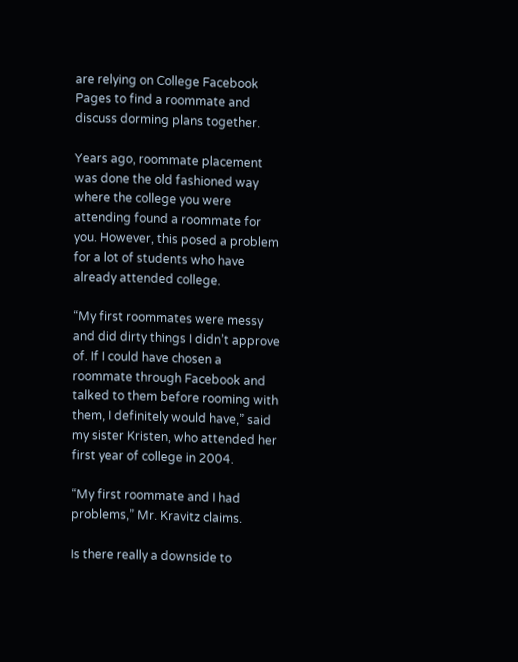are relying on College Facebook Pages to find a roommate and discuss dorming plans together.

Years ago, roommate placement was done the old fashioned way where the college you were attending found a roommate for you. However, this posed a problem for a lot of students who have already attended college.

“My first roommates were messy and did dirty things I didn’t approve of. If I could have chosen a roommate through Facebook and talked to them before rooming with them, I definitely would have,” said my sister Kristen, who attended her first year of college in 2004.

“My first roommate and I had problems,” Mr. Kravitz claims.

Is there really a downside to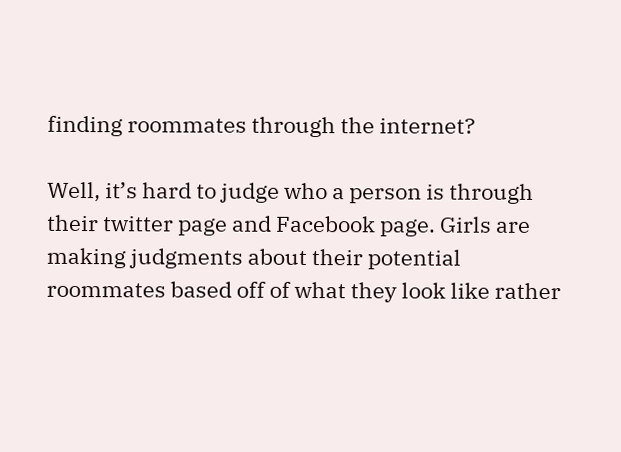finding roommates through the internet?

Well, it’s hard to judge who a person is through their twitter page and Facebook page. Girls are making judgments about their potential roommates based off of what they look like rather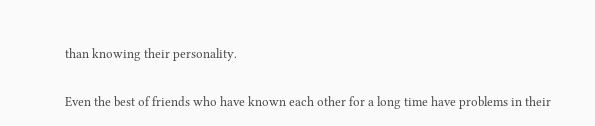than knowing their personality.

Even the best of friends who have known each other for a long time have problems in their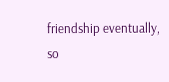friendship eventually, so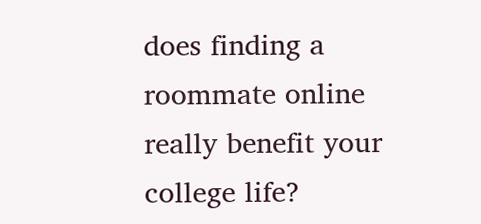does finding a roommate online really benefit your college life?